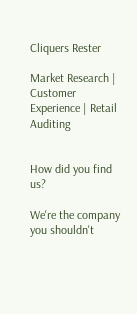Cliquers Rester

Market Research | Customer Experience | Retail Auditing


How did you find us?

We're the company you shouldn't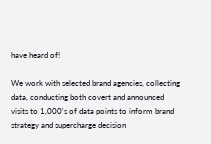have heard of!

We work with selected brand agencies, collecting data, conducting both covert and announced visits to 1,000's of data points to inform brand strategy and supercharge decision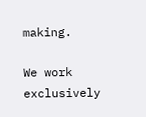making.

We work exclusively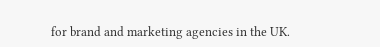for brand and marketing agencies in the UK.